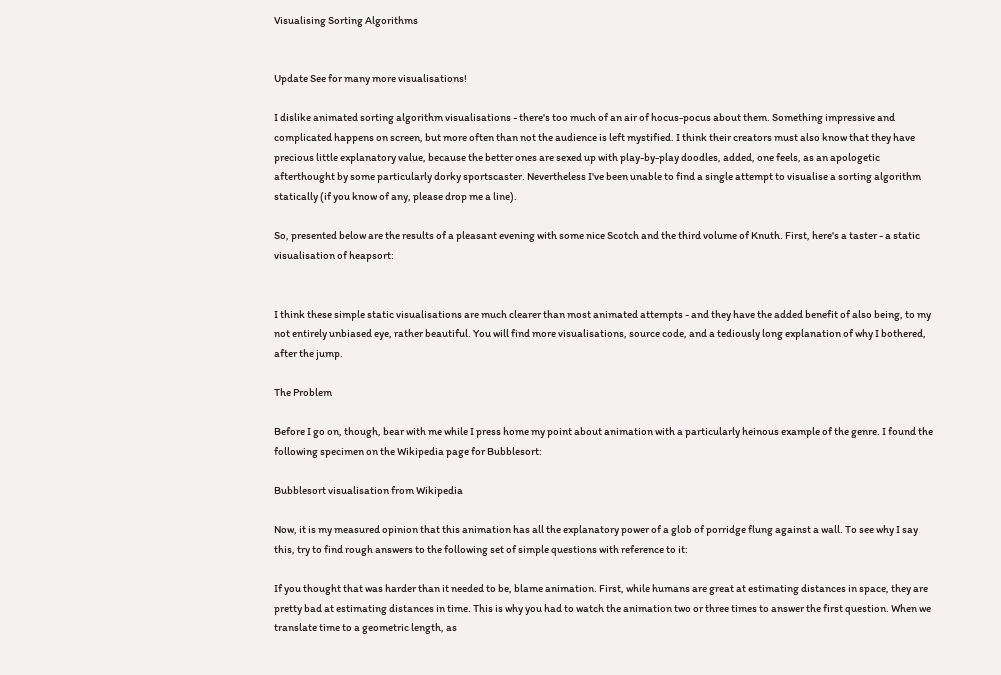Visualising Sorting Algorithms


Update See for many more visualisations!

I dislike animated sorting algorithm visualisations - there's too much of an air of hocus-pocus about them. Something impressive and complicated happens on screen, but more often than not the audience is left mystified. I think their creators must also know that they have precious little explanatory value, because the better ones are sexed up with play-by-play doodles, added, one feels, as an apologetic afterthought by some particularly dorky sportscaster. Nevertheless I've been unable to find a single attempt to visualise a sorting algorithm statically (if you know of any, please drop me a line).

So, presented below are the results of a pleasant evening with some nice Scotch and the third volume of Knuth. First, here's a taster - a static visualisation of heapsort:


I think these simple static visualisations are much clearer than most animated attempts - and they have the added benefit of also being, to my not entirely unbiased eye, rather beautiful. You will find more visualisations, source code, and a tediously long explanation of why I bothered, after the jump.

The Problem

Before I go on, though, bear with me while I press home my point about animation with a particularly heinous example of the genre. I found the following specimen on the Wikipedia page for Bubblesort:

Bubblesort visualisation from Wikipedia

Now, it is my measured opinion that this animation has all the explanatory power of a glob of porridge flung against a wall. To see why I say this, try to find rough answers to the following set of simple questions with reference to it:

If you thought that was harder than it needed to be, blame animation. First, while humans are great at estimating distances in space, they are pretty bad at estimating distances in time. This is why you had to watch the animation two or three times to answer the first question. When we translate time to a geometric length, as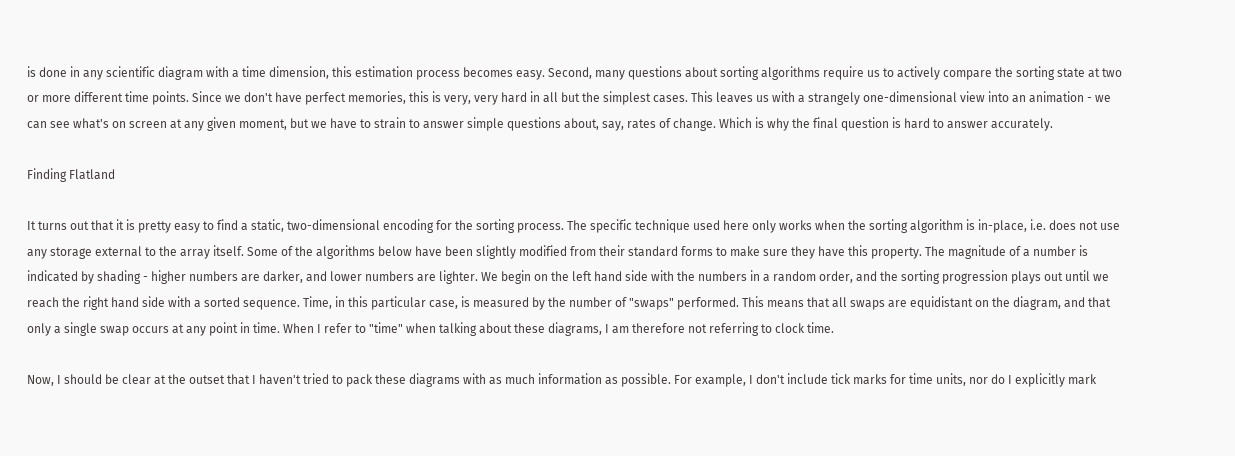is done in any scientific diagram with a time dimension, this estimation process becomes easy. Second, many questions about sorting algorithms require us to actively compare the sorting state at two or more different time points. Since we don't have perfect memories, this is very, very hard in all but the simplest cases. This leaves us with a strangely one-dimensional view into an animation - we can see what's on screen at any given moment, but we have to strain to answer simple questions about, say, rates of change. Which is why the final question is hard to answer accurately.

Finding Flatland

It turns out that it is pretty easy to find a static, two-dimensional encoding for the sorting process. The specific technique used here only works when the sorting algorithm is in-place, i.e. does not use any storage external to the array itself. Some of the algorithms below have been slightly modified from their standard forms to make sure they have this property. The magnitude of a number is indicated by shading - higher numbers are darker, and lower numbers are lighter. We begin on the left hand side with the numbers in a random order, and the sorting progression plays out until we reach the right hand side with a sorted sequence. Time, in this particular case, is measured by the number of "swaps" performed. This means that all swaps are equidistant on the diagram, and that only a single swap occurs at any point in time. When I refer to "time" when talking about these diagrams, I am therefore not referring to clock time.

Now, I should be clear at the outset that I haven't tried to pack these diagrams with as much information as possible. For example, I don't include tick marks for time units, nor do I explicitly mark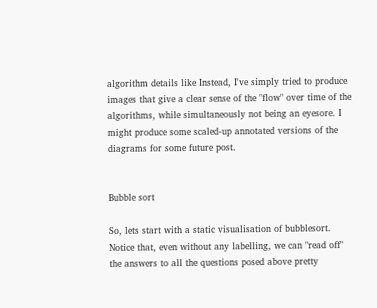algorithm details like Instead, I've simply tried to produce images that give a clear sense of the "flow" over time of the algorithms, while simultaneously not being an eyesore. I might produce some scaled-up annotated versions of the diagrams for some future post.


Bubble sort

So, lets start with a static visualisation of bubblesort. Notice that, even without any labelling, we can "read off" the answers to all the questions posed above pretty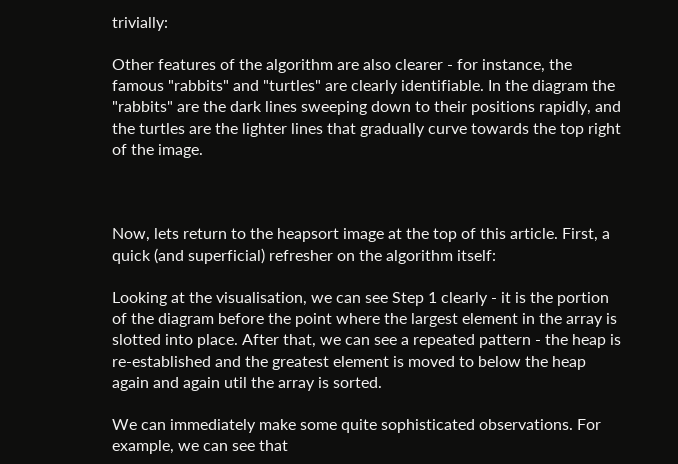trivially:

Other features of the algorithm are also clearer - for instance, the famous "rabbits" and "turtles" are clearly identifiable. In the diagram the "rabbits" are the dark lines sweeping down to their positions rapidly, and the turtles are the lighter lines that gradually curve towards the top right of the image.



Now, lets return to the heapsort image at the top of this article. First, a quick (and superficial) refresher on the algorithm itself:

Looking at the visualisation, we can see Step 1 clearly - it is the portion of the diagram before the point where the largest element in the array is slotted into place. After that, we can see a repeated pattern - the heap is re-established and the greatest element is moved to below the heap again and again util the array is sorted.

We can immediately make some quite sophisticated observations. For example, we can see that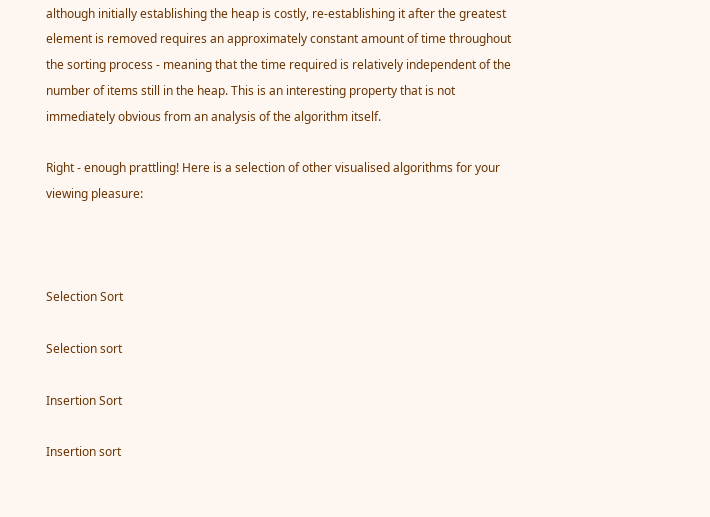although initially establishing the heap is costly, re-establishing it after the greatest element is removed requires an approximately constant amount of time throughout the sorting process - meaning that the time required is relatively independent of the number of items still in the heap. This is an interesting property that is not immediately obvious from an analysis of the algorithm itself.

Right - enough prattling! Here is a selection of other visualised algorithms for your viewing pleasure:



Selection Sort

Selection sort

Insertion Sort

Insertion sort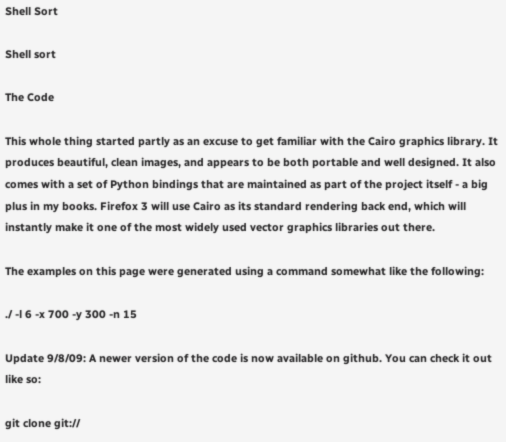Shell Sort

Shell sort

The Code

This whole thing started partly as an excuse to get familiar with the Cairo graphics library. It produces beautiful, clean images, and appears to be both portable and well designed. It also comes with a set of Python bindings that are maintained as part of the project itself - a big plus in my books. Firefox 3 will use Cairo as its standard rendering back end, which will instantly make it one of the most widely used vector graphics libraries out there.

The examples on this page were generated using a command somewhat like the following:

./ -l 6 -x 700 -y 300 -n 15

Update 9/8/09: A newer version of the code is now available on github. You can check it out like so:

git clone git://